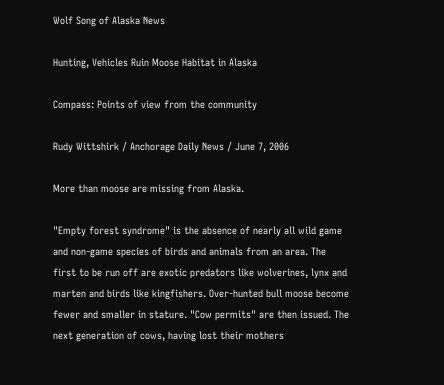Wolf Song of Alaska News

Hunting, Vehicles Ruin Moose Habitat in Alaska

Compass: Points of view from the community

Rudy Wittshirk / Anchorage Daily News / June 7, 2006

More than moose are missing from Alaska.

"Empty forest syndrome" is the absence of nearly all wild game and non-game species of birds and animals from an area. The first to be run off are exotic predators like wolverines, lynx and marten and birds like kingfishers. Over-hunted bull moose become fewer and smaller in stature. "Cow permits" are then issued. The next generation of cows, having lost their mothers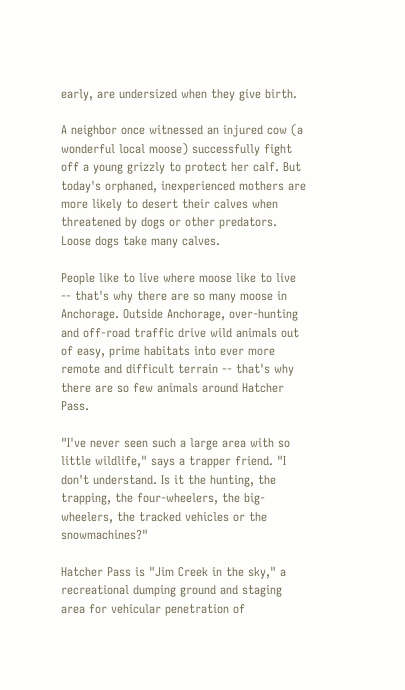early, are undersized when they give birth.

A neighbor once witnessed an injured cow (a wonderful local moose) successfully fight off a young grizzly to protect her calf. But today's orphaned, inexperienced mothers are more likely to desert their calves when threatened by dogs or other predators. Loose dogs take many calves.

People like to live where moose like to live -- that's why there are so many moose in Anchorage. Outside Anchorage, over-hunting and off-road traffic drive wild animals out of easy, prime habitats into ever more remote and difficult terrain -- that's why there are so few animals around Hatcher Pass.

"I've never seen such a large area with so little wildlife," says a trapper friend. "I don't understand. Is it the hunting, the trapping, the four-wheelers, the big-wheelers, the tracked vehicles or the snowmachines?"

Hatcher Pass is "Jim Creek in the sky," a recreational dumping ground and staging area for vehicular penetration of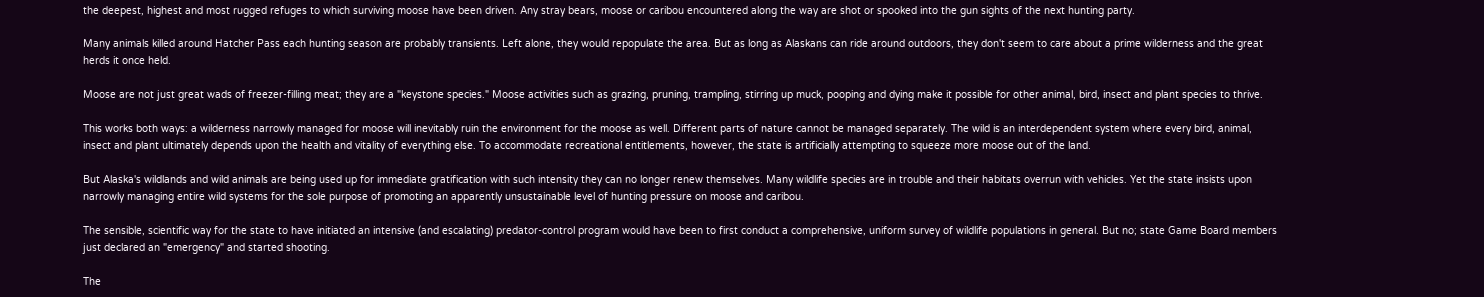the deepest, highest and most rugged refuges to which surviving moose have been driven. Any stray bears, moose or caribou encountered along the way are shot or spooked into the gun sights of the next hunting party.

Many animals killed around Hatcher Pass each hunting season are probably transients. Left alone, they would repopulate the area. But as long as Alaskans can ride around outdoors, they don't seem to care about a prime wilderness and the great herds it once held.

Moose are not just great wads of freezer-filling meat; they are a "keystone species." Moose activities such as grazing, pruning, trampling, stirring up muck, pooping and dying make it possible for other animal, bird, insect and plant species to thrive.

This works both ways: a wilderness narrowly managed for moose will inevitably ruin the environment for the moose as well. Different parts of nature cannot be managed separately. The wild is an interdependent system where every bird, animal, insect and plant ultimately depends upon the health and vitality of everything else. To accommodate recreational entitlements, however, the state is artificially attempting to squeeze more moose out of the land.

But Alaska's wildlands and wild animals are being used up for immediate gratification with such intensity they can no longer renew themselves. Many wildlife species are in trouble and their habitats overrun with vehicles. Yet the state insists upon narrowly managing entire wild systems for the sole purpose of promoting an apparently unsustainable level of hunting pressure on moose and caribou.

The sensible, scientific way for the state to have initiated an intensive (and escalating) predator-control program would have been to first conduct a comprehensive, uniform survey of wildlife populations in general. But no; state Game Board members just declared an "emergency" and started shooting.

The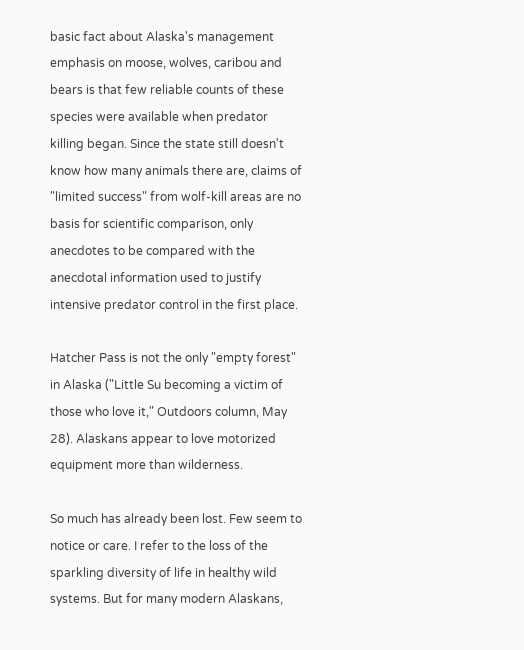basic fact about Alaska's management emphasis on moose, wolves, caribou and bears is that few reliable counts of these species were available when predator killing began. Since the state still doesn't know how many animals there are, claims of "limited success" from wolf-kill areas are no basis for scientific comparison, only anecdotes to be compared with the anecdotal information used to justify intensive predator control in the first place.

Hatcher Pass is not the only "empty forest" in Alaska ("Little Su becoming a victim of those who love it," Outdoors column, May 28). Alaskans appear to love motorized equipment more than wilderness.

So much has already been lost. Few seem to notice or care. I refer to the loss of the sparkling diversity of life in healthy wild systems. But for many modern Alaskans,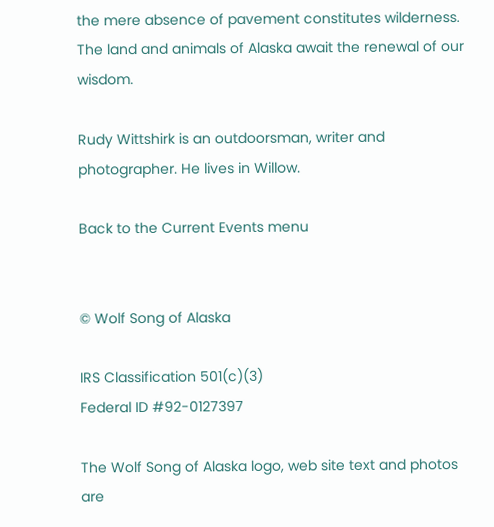the mere absence of pavement constitutes wilderness. The land and animals of Alaska await the renewal of our wisdom.

Rudy Wittshirk is an outdoorsman, writer and photographer. He lives in Willow.

Back to the Current Events menu


© Wolf Song of Alaska

IRS Classification 501(c)(3)
Federal ID #92-0127397

The Wolf Song of Alaska logo, web site text and photos are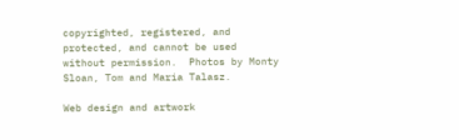copyrighted, registered, and protected, and cannot be used without permission.  Photos by Monty Sloan, Tom and Maria Talasz.

Web design and artwork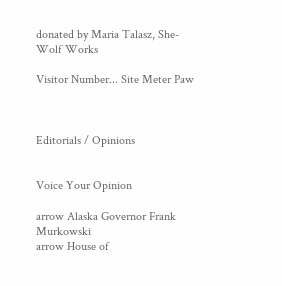donated by Maria Talasz, She-Wolf Works

Visitor Number... Site Meter Paw



Editorials / Opinions


Voice Your Opinion

arrow Alaska Governor Frank Murkowski
arrow House of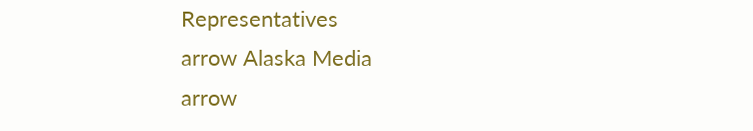Representatives
arrow Alaska Media
arrow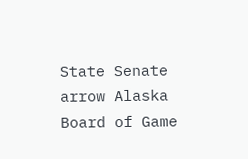State Senate
arrow Alaska Board of Game